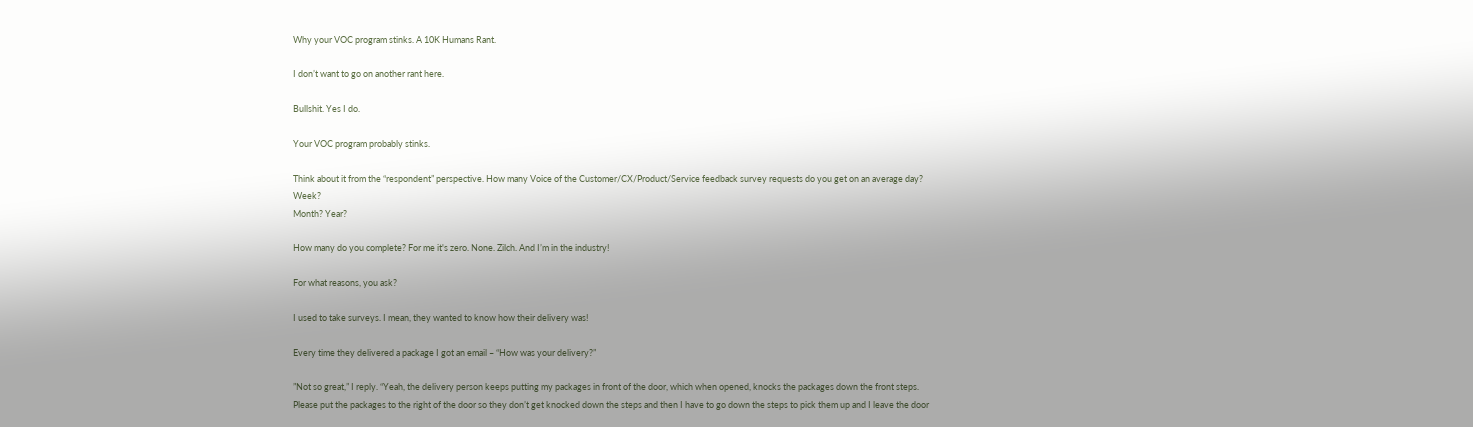Why your VOC program stinks. A 10K Humans Rant.

I don’t want to go on another rant here.

Bullshit. Yes I do.

Your VOC program probably stinks.

Think about it from the “respondent” perspective. How many Voice of the Customer/CX/Product/Service feedback survey requests do you get on an average day? Week?
Month? Year?

How many do you complete? For me it's zero. None. Zilch. And I’m in the industry!

For what reasons, you ask?

I used to take surveys. I mean, they wanted to know how their delivery was!

Every time they delivered a package I got an email – “How was your delivery?”

”Not so great,” I reply. “Yeah, the delivery person keeps putting my packages in front of the door, which when opened, knocks the packages down the front steps. Please put the packages to the right of the door so they don’t get knocked down the steps and then I have to go down the steps to pick them up and I leave the door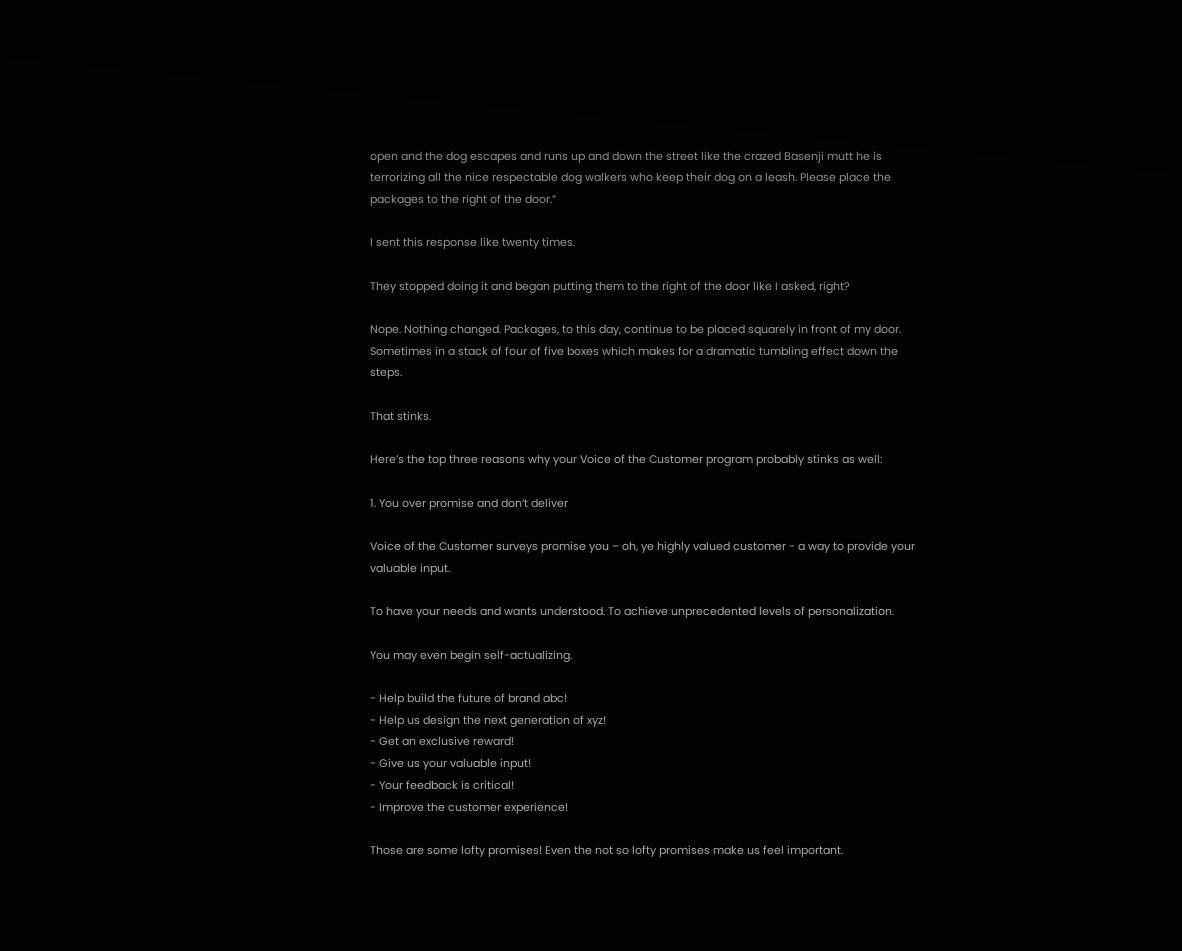open and the dog escapes and runs up and down the street like the crazed Basenji mutt he is terrorizing all the nice respectable dog walkers who keep their dog on a leash. Please place the packages to the right of the door.”

I sent this response like twenty times.

They stopped doing it and began putting them to the right of the door like I asked, right?

Nope. Nothing changed. Packages, to this day, continue to be placed squarely in front of my door. Sometimes in a stack of four of five boxes which makes for a dramatic tumbling effect down the steps.

That stinks.

Here’s the top three reasons why your Voice of the Customer program probably stinks as well:

1. You over promise and don’t deliver

Voice of the Customer surveys promise you – oh, ye highly valued customer - a way to provide your valuable input.

To have your needs and wants understood. To achieve unprecedented levels of personalization.

You may even begin self-actualizing.

- Help build the future of brand abc!
- Help us design the next generation of xyz!
- Get an exclusive reward!
- Give us your valuable input!
- Your feedback is critical!
- Improve the customer experience!

Those are some lofty promises! Even the not so lofty promises make us feel important.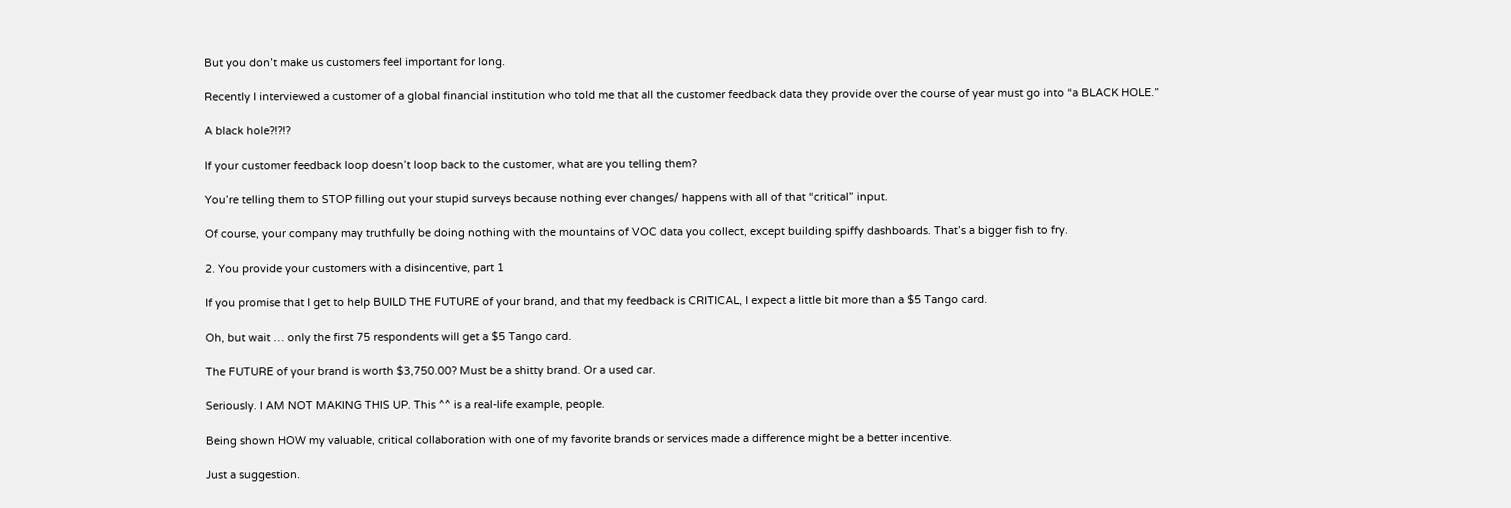But you don’t make us customers feel important for long.

Recently I interviewed a customer of a global financial institution who told me that all the customer feedback data they provide over the course of year must go into “a BLACK HOLE.”

A black hole?!?!?

If your customer feedback loop doesn’t loop back to the customer, what are you telling them?

You’re telling them to STOP filling out your stupid surveys because nothing ever changes/ happens with all of that “critical” input.

Of course, your company may truthfully be doing nothing with the mountains of VOC data you collect, except building spiffy dashboards. That’s a bigger fish to fry.

2. You provide your customers with a disincentive, part 1

If you promise that I get to help BUILD THE FUTURE of your brand, and that my feedback is CRITICAL, I expect a little bit more than a $5 Tango card.

Oh, but wait … only the first 75 respondents will get a $5 Tango card.

The FUTURE of your brand is worth $3,750.00? Must be a shitty brand. Or a used car.

Seriously. I AM NOT MAKING THIS UP. This ^^ is a real-life example, people.

Being shown HOW my valuable, critical collaboration with one of my favorite brands or services made a difference might be a better incentive.

Just a suggestion.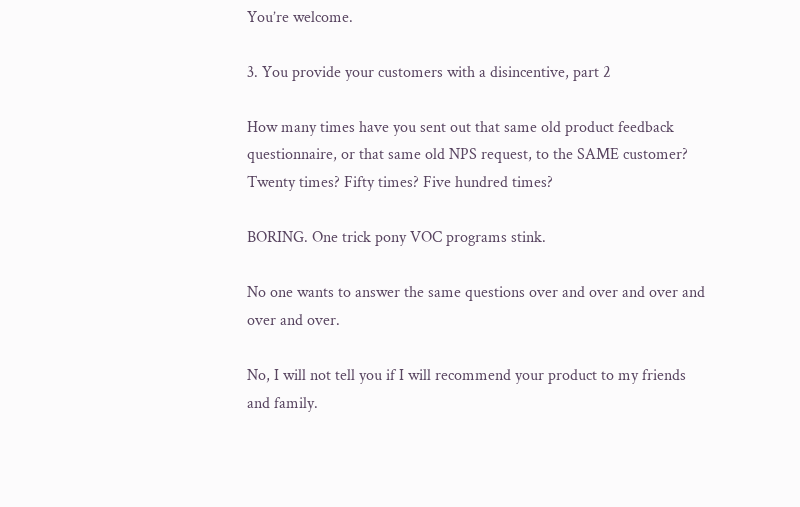You’re welcome.

3. You provide your customers with a disincentive, part 2

How many times have you sent out that same old product feedback questionnaire, or that same old NPS request, to the SAME customer? Twenty times? Fifty times? Five hundred times?

BORING. One trick pony VOC programs stink.

No one wants to answer the same questions over and over and over and over and over.

No, I will not tell you if I will recommend your product to my friends and family.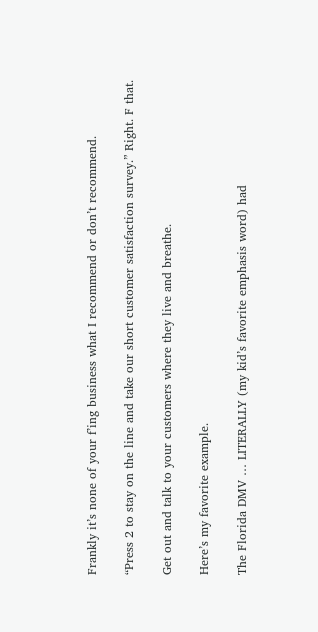Frankly it’s none of your f’ing business what I recommend or don’t recommend.

“Press 2 to stay on the line and take our short customer satisfaction survey.” Right. F that.

Get out and talk to your customers where they live and breathe.

Here’s my favorite example.

The Florida DMV … LITERALLY (my kid’s favorite emphasis word) had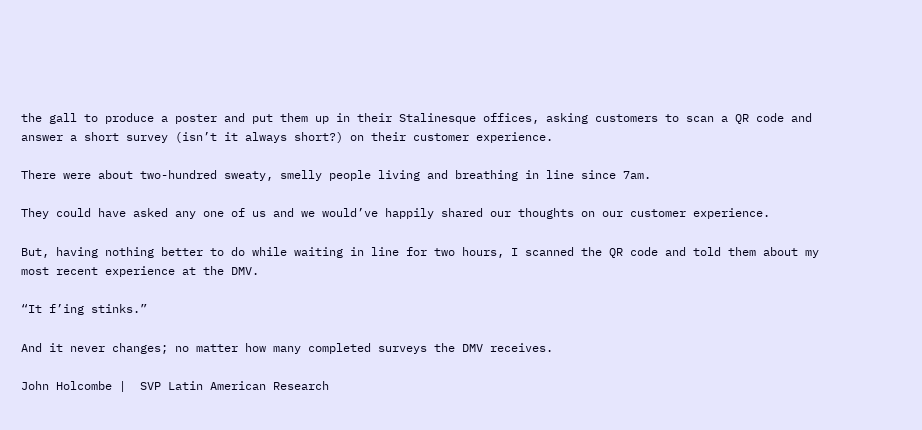the gall to produce a poster and put them up in their Stalinesque offices, asking customers to scan a QR code and answer a short survey (isn’t it always short?) on their customer experience.

There were about two-hundred sweaty, smelly people living and breathing in line since 7am.

They could have asked any one of us and we would’ve happily shared our thoughts on our customer experience.

But, having nothing better to do while waiting in line for two hours, I scanned the QR code and told them about my most recent experience at the DMV.

“It f’ing stinks.”

And it never changes; no matter how many completed surveys the DMV receives.

John Holcombe |  SVP Latin American Research